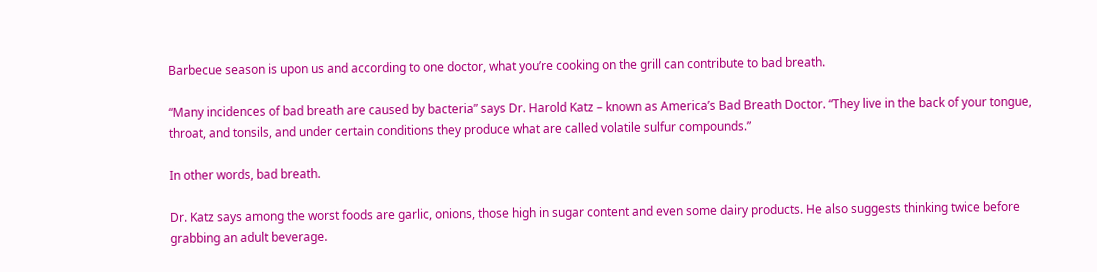Barbecue season is upon us and according to one doctor, what you’re cooking on the grill can contribute to bad breath.

“Many incidences of bad breath are caused by bacteria” says Dr. Harold Katz – known as America’s Bad Breath Doctor. “They live in the back of your tongue, throat, and tonsils, and under certain conditions they produce what are called volatile sulfur compounds.”

In other words, bad breath.

Dr. Katz says among the worst foods are garlic, onions, those high in sugar content and even some dairy products. He also suggests thinking twice before grabbing an adult beverage.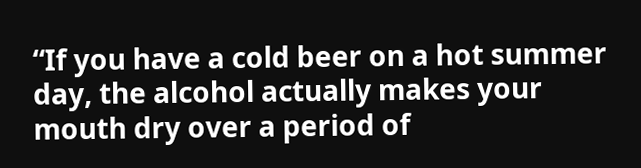“If you have a cold beer on a hot summer day, the alcohol actually makes your mouth dry over a period of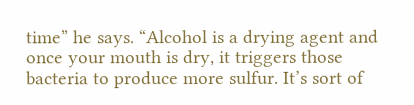time” he says. “Alcohol is a drying agent and once your mouth is dry, it triggers those bacteria to produce more sulfur. It’s sort of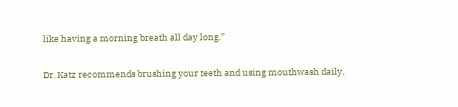like having a morning breath all day long.”

Dr. Katz recommends brushing your teeth and using mouthwash daily,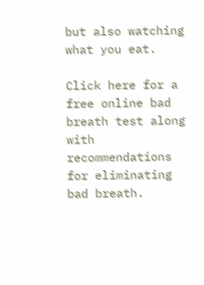but also watching what you eat.

Click here for a free online bad breath test along with recommendations for eliminating bad breath.